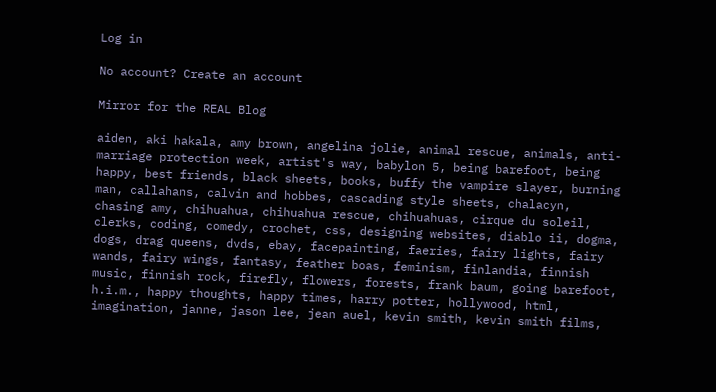Log in

No account? Create an account

Mirror for the REAL Blog

aiden, aki hakala, amy brown, angelina jolie, animal rescue, animals, anti-marriage protection week, artist's way, babylon 5, being barefoot, being happy, best friends, black sheets, books, buffy the vampire slayer, burning man, callahans, calvin and hobbes, cascading style sheets, chalacyn, chasing amy, chihuahua, chihuahua rescue, chihuahuas, cirque du soleil, clerks, coding, comedy, crochet, css, designing websites, diablo ii, dogma, dogs, drag queens, dvds, ebay, facepainting, faeries, fairy lights, fairy wands, fairy wings, fantasy, feather boas, feminism, finlandia, finnish music, finnish rock, firefly, flowers, forests, frank baum, going barefoot, h.i.m., happy thoughts, happy times, harry potter, hollywood, html, imagination, janne, jason lee, jean auel, kevin smith, kevin smith films,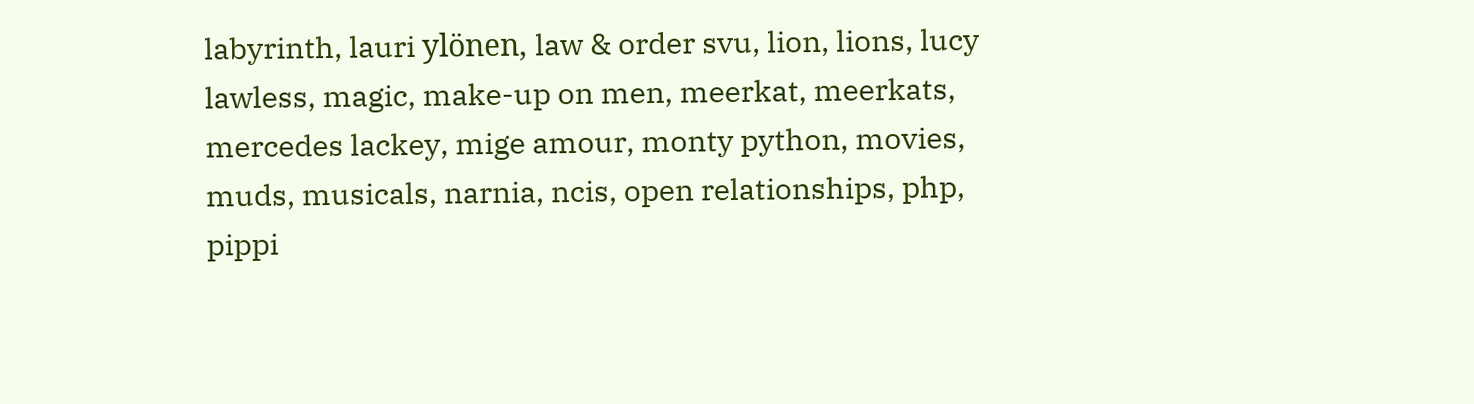labyrinth, lauri ylönen, law & order svu, lion, lions, lucy lawless, magic, make-up on men, meerkat, meerkats, mercedes lackey, mige amour, monty python, movies, muds, musicals, narnia, ncis, open relationships, php, pippi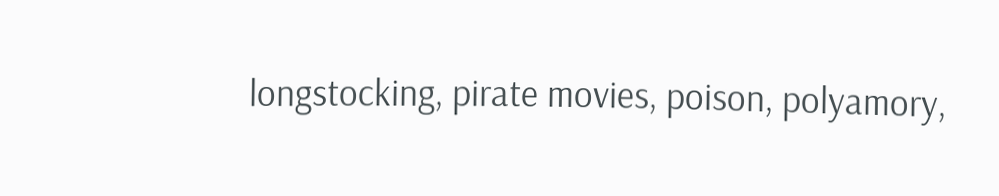longstocking, pirate movies, poison, polyamory,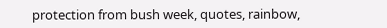protection from bush week, quotes, rainbow,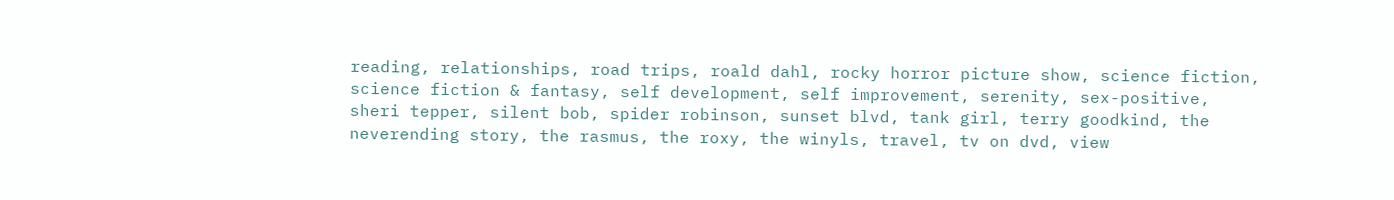reading, relationships, road trips, roald dahl, rocky horror picture show, science fiction, science fiction & fantasy, self development, self improvement, serenity, sex-positive, sheri tepper, silent bob, spider robinson, sunset blvd, tank girl, terry goodkind, the neverending story, the rasmus, the roxy, the winyls, travel, tv on dvd, view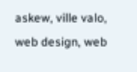askew, ville valo, web design, web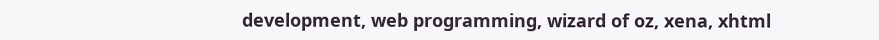development, web programming, wizard of oz, xena, xhtml